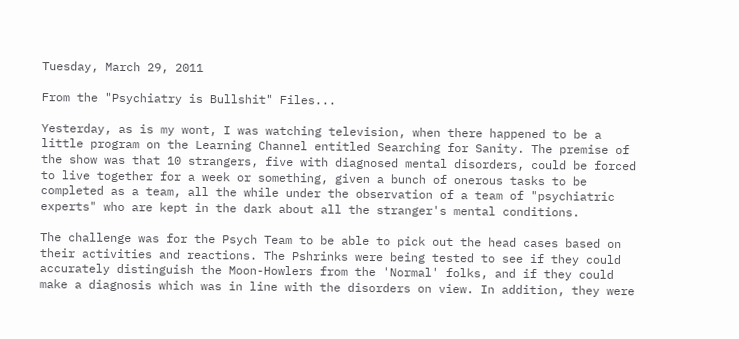Tuesday, March 29, 2011

From the "Psychiatry is Bullshit" Files...

Yesterday, as is my wont, I was watching television, when there happened to be a little program on the Learning Channel entitled Searching for Sanity. The premise of the show was that 10 strangers, five with diagnosed mental disorders, could be forced to live together for a week or something, given a bunch of onerous tasks to be completed as a team, all the while under the observation of a team of "psychiatric experts" who are kept in the dark about all the stranger's mental conditions.

The challenge was for the Psych Team to be able to pick out the head cases based on their activities and reactions. The Pshrinks were being tested to see if they could accurately distinguish the Moon-Howlers from the 'Normal' folks, and if they could make a diagnosis which was in line with the disorders on view. In addition, they were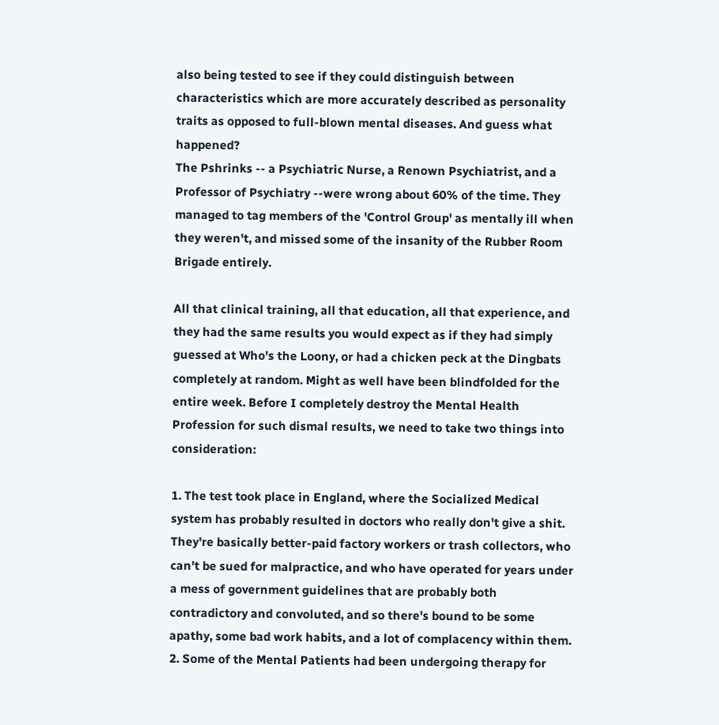also being tested to see if they could distinguish between characteristics which are more accurately described as personality traits as opposed to full-blown mental diseases. And guess what happened?
The Pshrinks -- a Psychiatric Nurse, a Renown Psychiatrist, and a Professor of Psychiatry --were wrong about 60% of the time. They managed to tag members of the 'Control Group' as mentally ill when they weren't, and missed some of the insanity of the Rubber Room Brigade entirely.

All that clinical training, all that education, all that experience, and they had the same results you would expect as if they had simply guessed at Who's the Loony, or had a chicken peck at the Dingbats completely at random. Might as well have been blindfolded for the entire week. Before I completely destroy the Mental Health Profession for such dismal results, we need to take two things into consideration:

1. The test took place in England, where the Socialized Medical system has probably resulted in doctors who really don't give a shit. They're basically better-paid factory workers or trash collectors, who can't be sued for malpractice, and who have operated for years under a mess of government guidelines that are probably both contradictory and convoluted, and so there's bound to be some apathy, some bad work habits, and a lot of complacency within them.
2. Some of the Mental Patients had been undergoing therapy for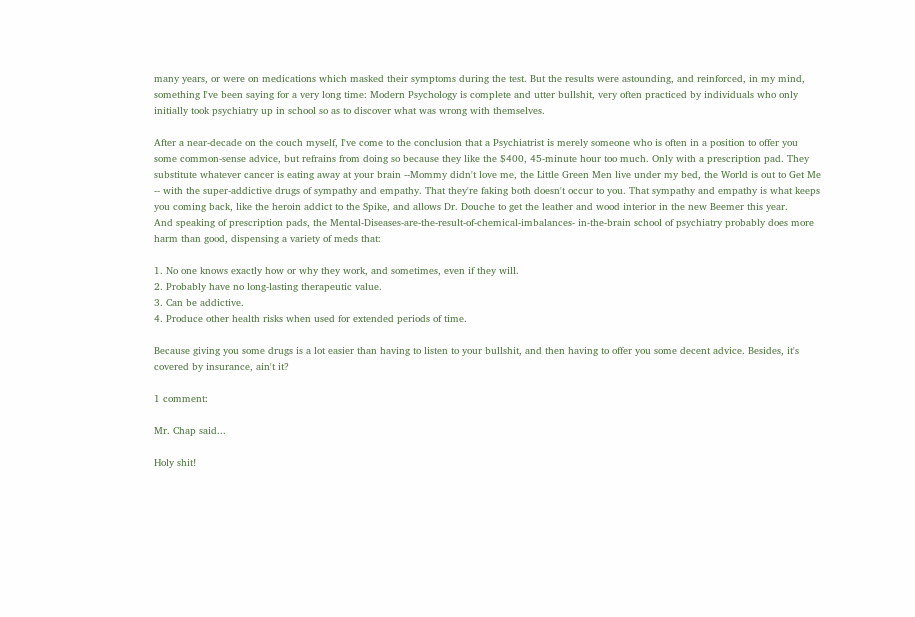many years, or were on medications which masked their symptoms during the test. But the results were astounding, and reinforced, in my mind, something I've been saying for a very long time: Modern Psychology is complete and utter bullshit, very often practiced by individuals who only initially took psychiatry up in school so as to discover what was wrong with themselves.

After a near-decade on the couch myself, I've come to the conclusion that a Psychiatrist is merely someone who is often in a position to offer you some common-sense advice, but refrains from doing so because they like the $400, 45-minute hour too much. Only with a prescription pad. They substitute whatever cancer is eating away at your brain --Mommy didn't love me, the Little Green Men live under my bed, the World is out to Get Me -- with the super-addictive drugs of sympathy and empathy. That they're faking both doesn't occur to you. That sympathy and empathy is what keeps you coming back, like the heroin addict to the Spike, and allows Dr. Douche to get the leather and wood interior in the new Beemer this year.
And speaking of prescription pads, the Mental-Diseases-are-the-result-of-chemical-imbalances- in-the-brain school of psychiatry probably does more harm than good, dispensing a variety of meds that:

1. No one knows exactly how or why they work, and sometimes, even if they will.
2. Probably have no long-lasting therapeutic value.
3. Can be addictive.
4. Produce other health risks when used for extended periods of time.

Because giving you some drugs is a lot easier than having to listen to your bullshit, and then having to offer you some decent advice. Besides, it's covered by insurance, ain't it?

1 comment:

Mr. Chap said...

Holy shit!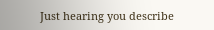Just hearing you describe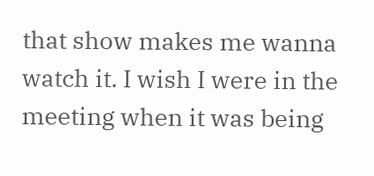that show makes me wanna watch it. I wish I were in the meeting when it was being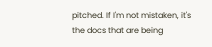pitched. If I'm not mistaken, it's the docs that are being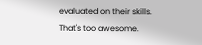evaluated on their skills. That's too awesome.